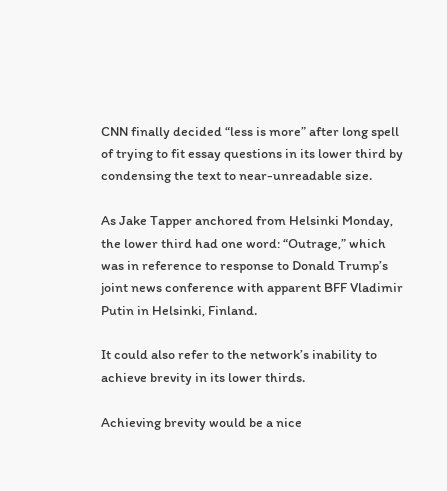CNN finally decided “less is more” after long spell of trying to fit essay questions in its lower third by condensing the text to near-unreadable size.

As Jake Tapper anchored from Helsinki Monday, the lower third had one word: “Outrage,” which was in reference to response to Donald Trump’s joint news conference with apparent BFF Vladimir Putin in Helsinki, Finland.

It could also refer to the network’s inability to achieve brevity in its lower thirds.

Achieving brevity would be a nice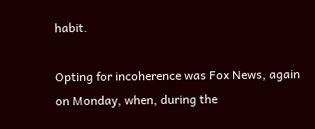habit.

Opting for incoherence was Fox News, again on Monday, when, during the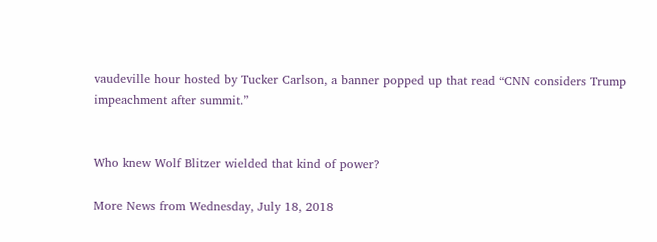vaudeville hour hosted by Tucker Carlson, a banner popped up that read “CNN considers Trump impeachment after summit.”


Who knew Wolf Blitzer wielded that kind of power?

More News from Wednesday, July 18, 2018